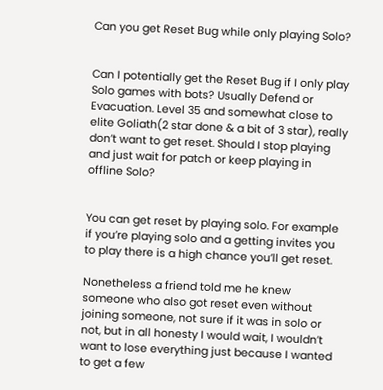Can you get Reset Bug while only playing Solo?


Can I potentially get the Reset Bug if I only play Solo games with bots? Usually Defend or Evacuation. Level 35 and somewhat close to elite Goliath(2 star done & a bit of 3 star), really don’t want to get reset. Should I stop playing and just wait for patch or keep playing in offline Solo?


You can get reset by playing solo. For example if you’re playing solo and a getting invites you to play there is a high chance you’ll get reset.

Nonetheless a friend told me he knew someone who also got reset even without joining someone, not sure if it was in solo or not, but in all honesty I would wait, I wouldn’t want to lose everything just because I wanted to get a few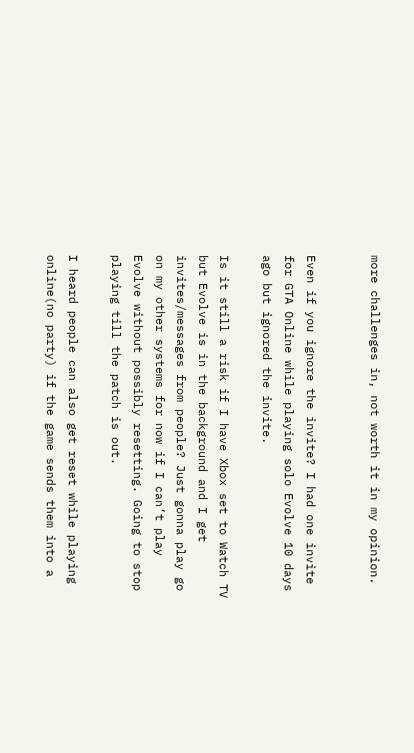more challenges in, not worth it in my opinion.


Even if you ignore the invite? I had one invite for GTA Online while playing solo Evolve 10 days ago but ignored the invite.

Is it still a risk if I have Xbox set to Watch TV but Evolve is in the background and I get invites/messages from people? Just gonna play go on my other systems for now if I can’t play Evolve without possibly resetting. Going to stop playing till the patch is out.

I heard people can also get reset while playing online(no party) if the game sends them into a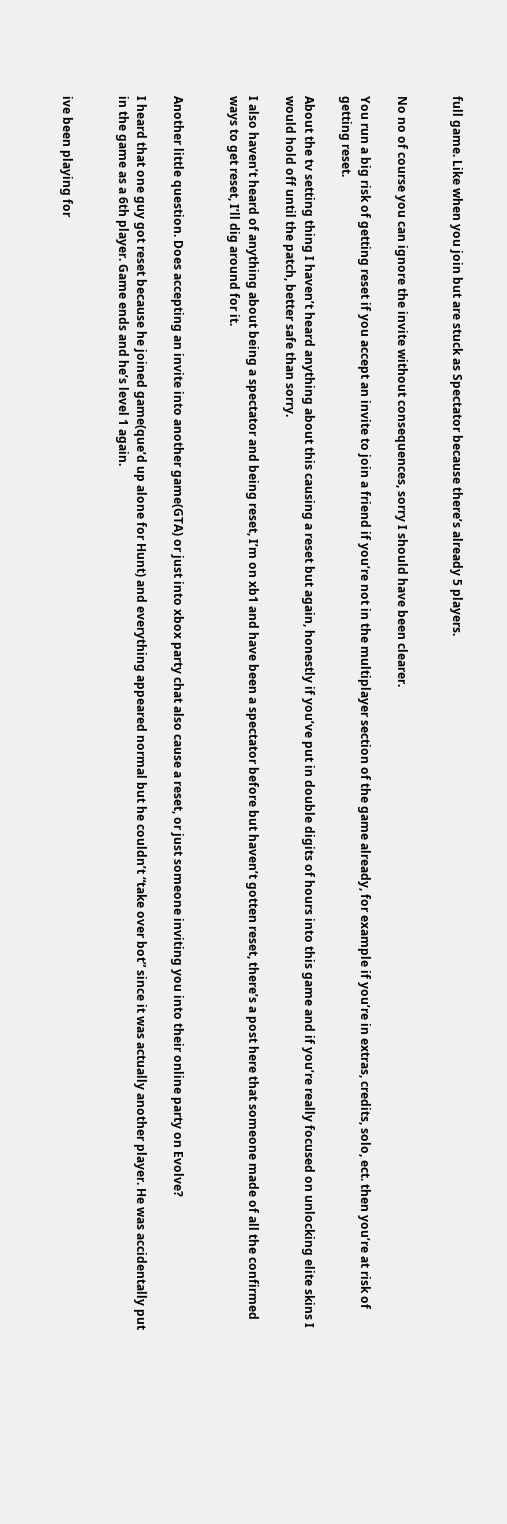full game. Like when you join but are stuck as Spectator because there’s already 5 players.


No no of course you can ignore the invite without consequences, sorry I should have been clearer.

You run a big risk of getting reset if you accept an invite to join a friend if you’re not in the multiplayer section of the game already, for example if you’re in extras, credits, solo, ect. then you’re at risk of getting reset.

About the tv setting thing I haven’t heard anything about this causing a reset but again, honestly if you’ve put in double digits of hours into this game and if you’re really focused on unlocking elite skins I would hold off until the patch, better safe than sorry.

I also haven’t heard of anything about being a spectator and being reset, I’m on xb1 and have been a spectator before but haven’t gotten reset, there’s a post here that someone made of all the confirmed ways to get reset, I’ll dig around for it.


Another little question. Does accepting an invite into another game(GTA) or just into xbox party chat also cause a reset, or just someone inviting you into their online party on Evolve?

I heard that one guy got reset because he joined game(que’d up alone for Hunt) and everything appeared normal but he couldn’t “take over bot” since it was actually another player. He was accidentally put in the game as a 6th player. Game ends and he’s level 1 again.


ive been playing for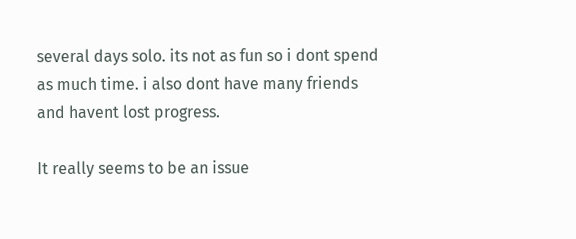several days solo. its not as fun so i dont spend as much time. i also dont have many friends and havent lost progress.

It really seems to be an issue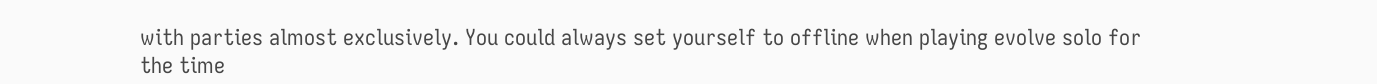with parties almost exclusively. You could always set yourself to offline when playing evolve solo for the time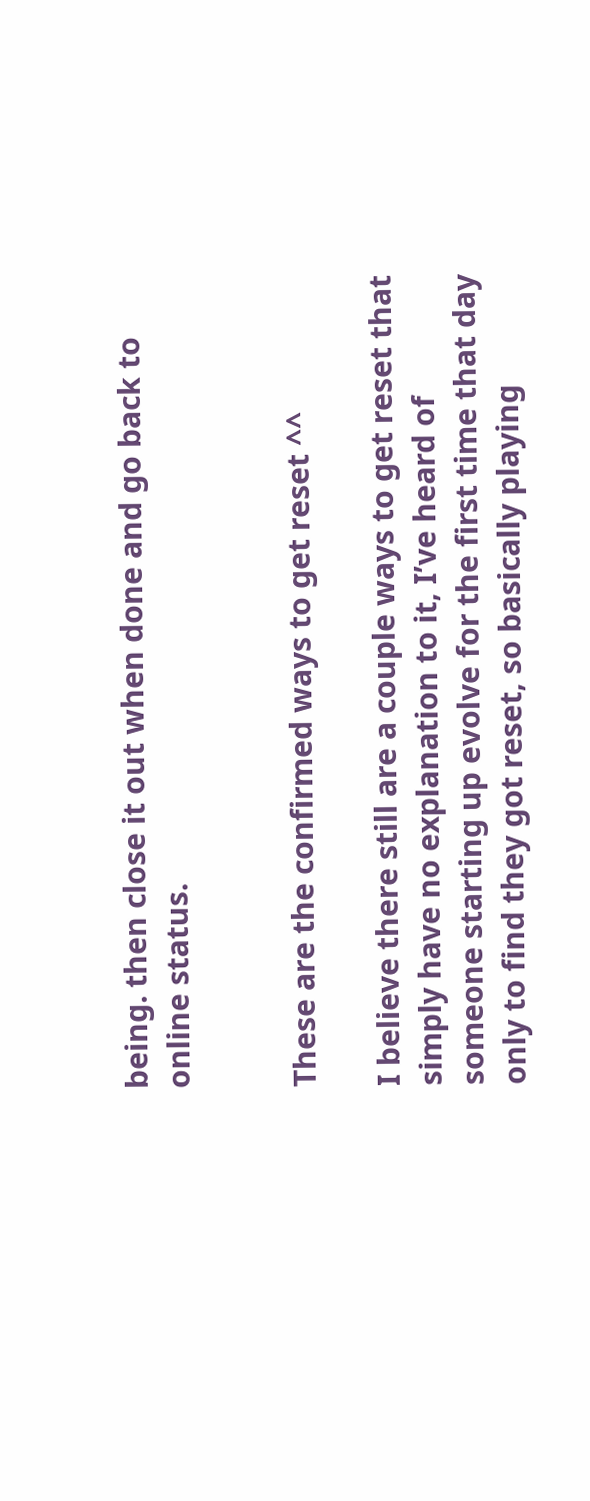being. then close it out when done and go back to online status.


These are the confirmed ways to get reset ^^

I believe there still are a couple ways to get reset that simply have no explanation to it, I’ve heard of someone starting up evolve for the first time that day only to find they got reset, so basically playing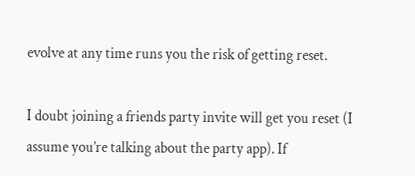evolve at any time runs you the risk of getting reset.

I doubt joining a friends party invite will get you reset (I assume you’re talking about the party app). If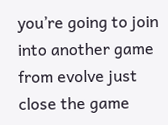you’re going to join into another game from evolve just close the game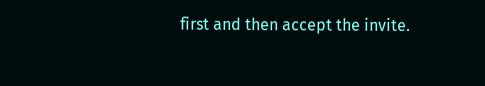first and then accept the invite.